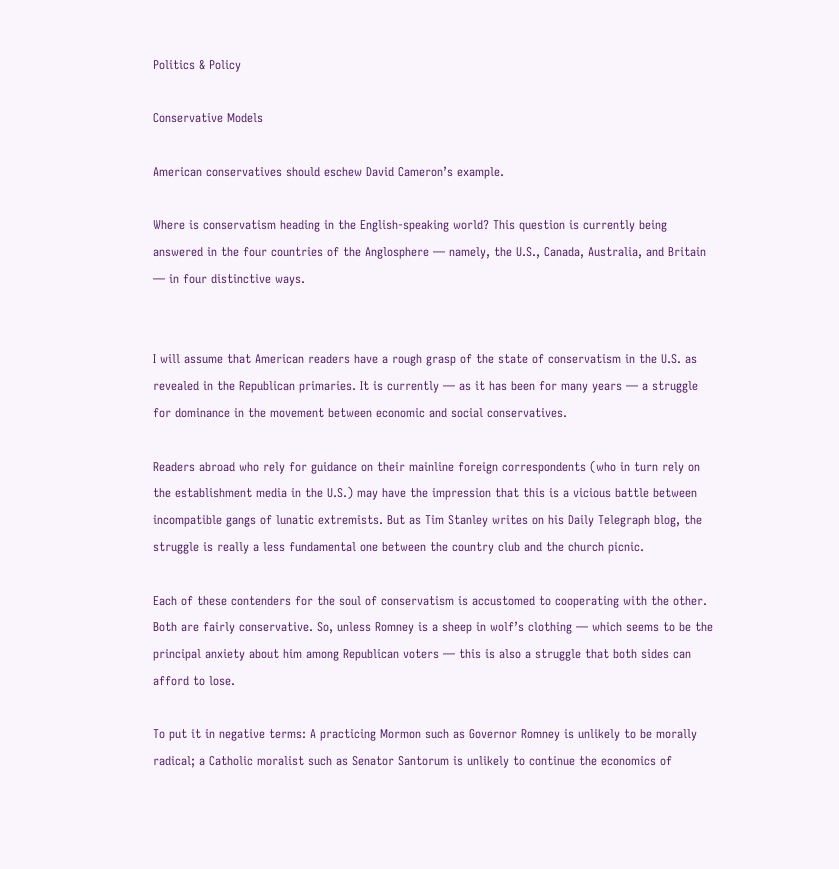Politics & Policy

Conservative Models

American conservatives should eschew David Cameron’s example.

Where is conservatism heading in the English-speaking world? This question is currently being answered in the four countries of the Anglosphere — namely, the U.S., Canada, Australia, and Britain — in four distinctive ways.


I will assume that American readers have a rough grasp of the state of conservatism in the U.S. as revealed in the Republican primaries. It is currently — as it has been for many years — a struggle for dominance in the movement between economic and social conservatives.

Readers abroad who rely for guidance on their mainline foreign correspondents (who in turn rely on the establishment media in the U.S.) may have the impression that this is a vicious battle between incompatible gangs of lunatic extremists. But as Tim Stanley writes on his Daily Telegraph blog, the struggle is really a less fundamental one between the country club and the church picnic.

Each of these contenders for the soul of conservatism is accustomed to cooperating with the other. Both are fairly conservative. So, unless Romney is a sheep in wolf’s clothing — which seems to be the principal anxiety about him among Republican voters — this is also a struggle that both sides can afford to lose.

To put it in negative terms: A practicing Mormon such as Governor Romney is unlikely to be morally radical; a Catholic moralist such as Senator Santorum is unlikely to continue the economics of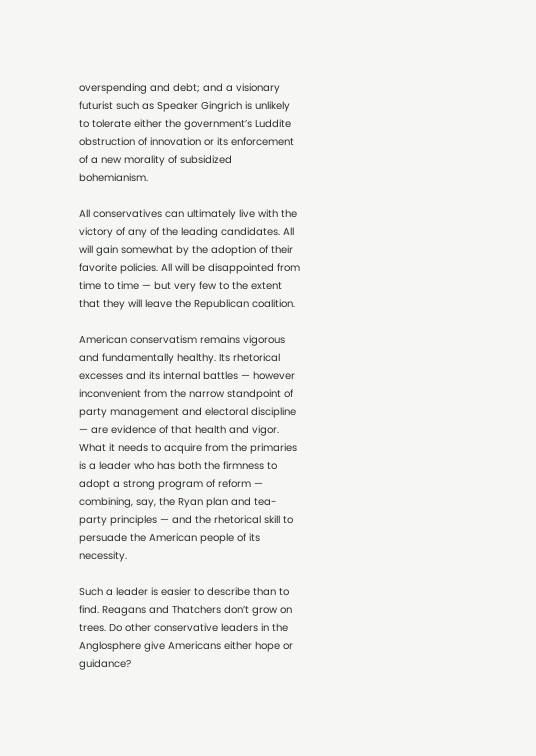overspending and debt; and a visionary futurist such as Speaker Gingrich is unlikely to tolerate either the government’s Luddite obstruction of innovation or its enforcement of a new morality of subsidized bohemianism.

All conservatives can ultimately live with the victory of any of the leading candidates. All will gain somewhat by the adoption of their favorite policies. All will be disappointed from time to time — but very few to the extent that they will leave the Republican coalition.

American conservatism remains vigorous and fundamentally healthy. Its rhetorical excesses and its internal battles — however inconvenient from the narrow standpoint of party management and electoral discipline — are evidence of that health and vigor. What it needs to acquire from the primaries is a leader who has both the firmness to adopt a strong program of reform — combining, say, the Ryan plan and tea-party principles — and the rhetorical skill to persuade the American people of its necessity.

Such a leader is easier to describe than to find. Reagans and Thatchers don’t grow on trees. Do other conservative leaders in the Anglosphere give Americans either hope or guidance?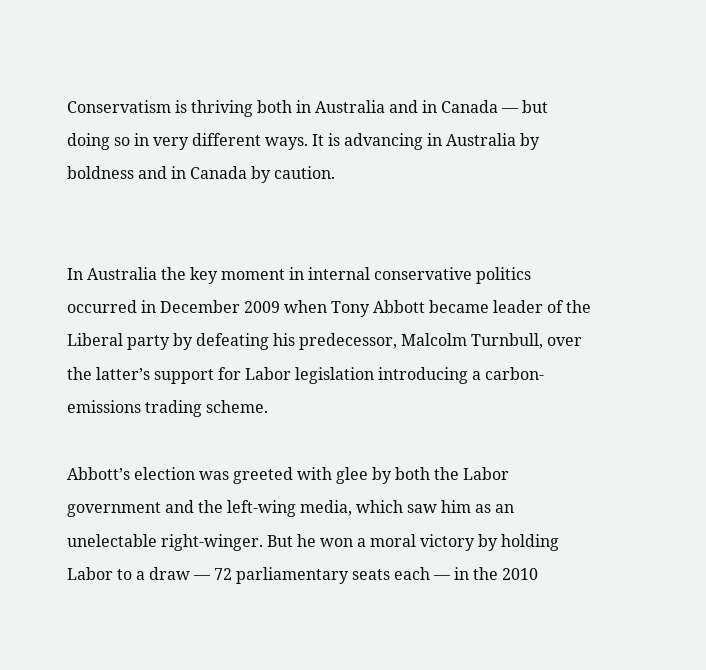Conservatism is thriving both in Australia and in Canada — but doing so in very different ways. It is advancing in Australia by boldness and in Canada by caution.


In Australia the key moment in internal conservative politics occurred in December 2009 when Tony Abbott became leader of the Liberal party by defeating his predecessor, Malcolm Turnbull, over the latter’s support for Labor legislation introducing a carbon-emissions trading scheme.

Abbott’s election was greeted with glee by both the Labor government and the left-wing media, which saw him as an unelectable right-winger. But he won a moral victory by holding Labor to a draw — 72 parliamentary seats each — in the 2010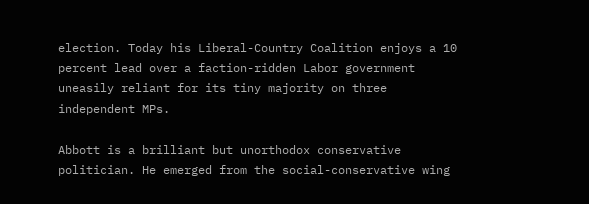election. Today his Liberal-Country Coalition enjoys a 10 percent lead over a faction-ridden Labor government uneasily reliant for its tiny majority on three independent MPs.

Abbott is a brilliant but unorthodox conservative politician. He emerged from the social-conservative wing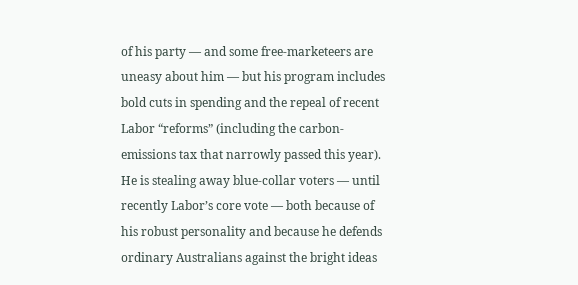of his party — and some free-marketeers are uneasy about him — but his program includes bold cuts in spending and the repeal of recent Labor “reforms” (including the carbon-emissions tax that narrowly passed this year). He is stealing away blue-collar voters — until recently Labor’s core vote — both because of his robust personality and because he defends ordinary Australians against the bright ideas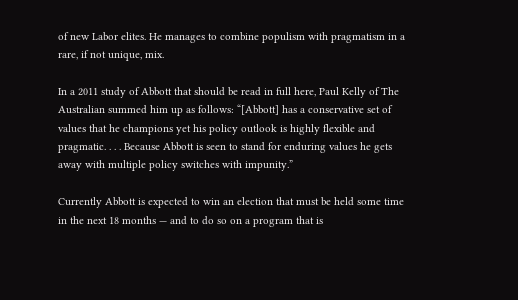of new Labor elites. He manages to combine populism with pragmatism in a rare, if not unique, mix.

In a 2011 study of Abbott that should be read in full here, Paul Kelly of The Australian summed him up as follows: “[Abbott] has a conservative set of values that he champions yet his policy outlook is highly flexible and pragmatic. . . . Because Abbott is seen to stand for enduring values he gets away with multiple policy switches with impunity.”

Currently Abbott is expected to win an election that must be held some time in the next 18 months — and to do so on a program that is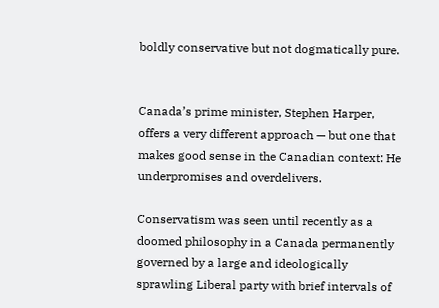boldly conservative but not dogmatically pure.


Canada’s prime minister, Stephen Harper, offers a very different approach — but one that makes good sense in the Canadian context: He underpromises and overdelivers.

Conservatism was seen until recently as a doomed philosophy in a Canada permanently governed by a large and ideologically sprawling Liberal party with brief intervals of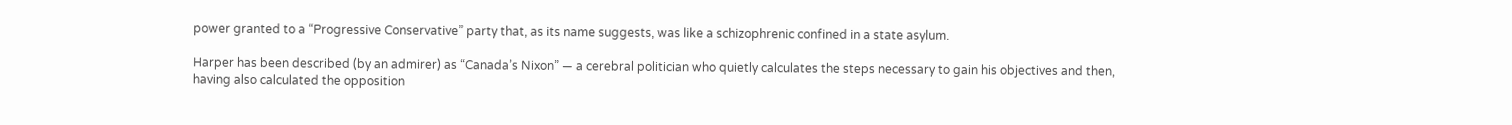power granted to a “Progressive Conservative” party that, as its name suggests, was like a schizophrenic confined in a state asylum.

Harper has been described (by an admirer) as “Canada’s Nixon” — a cerebral politician who quietly calculates the steps necessary to gain his objectives and then, having also calculated the opposition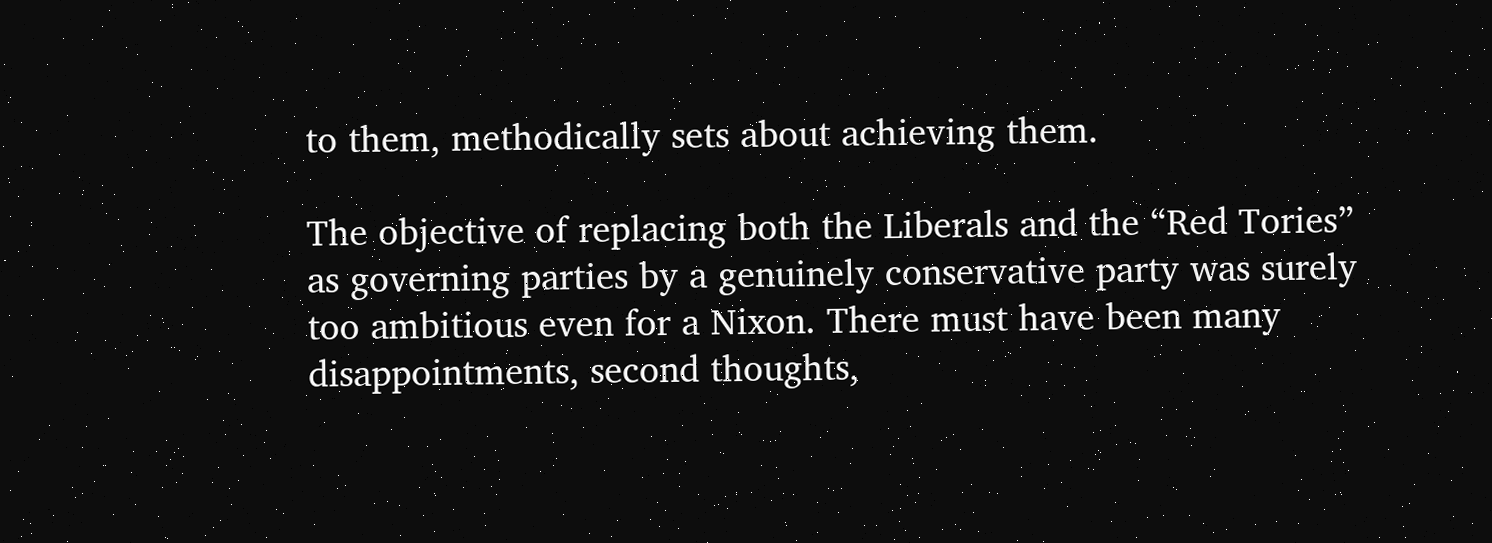to them, methodically sets about achieving them.

The objective of replacing both the Liberals and the “Red Tories” as governing parties by a genuinely conservative party was surely too ambitious even for a Nixon. There must have been many disappointments, second thoughts,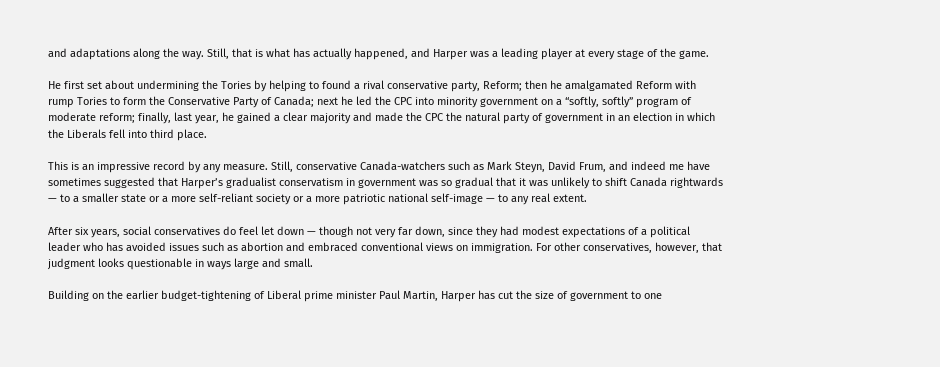and adaptations along the way. Still, that is what has actually happened, and Harper was a leading player at every stage of the game.

He first set about undermining the Tories by helping to found a rival conservative party, Reform; then he amalgamated Reform with rump Tories to form the Conservative Party of Canada; next he led the CPC into minority government on a “softly, softly” program of moderate reform; finally, last year, he gained a clear majority and made the CPC the natural party of government in an election in which the Liberals fell into third place.

This is an impressive record by any measure. Still, conservative Canada-watchers such as Mark Steyn, David Frum, and indeed me have sometimes suggested that Harper’s gradualist conservatism in government was so gradual that it was unlikely to shift Canada rightwards — to a smaller state or a more self-reliant society or a more patriotic national self-image — to any real extent.

After six years, social conservatives do feel let down — though not very far down, since they had modest expectations of a political leader who has avoided issues such as abortion and embraced conventional views on immigration. For other conservatives, however, that judgment looks questionable in ways large and small.

Building on the earlier budget-tightening of Liberal prime minister Paul Martin, Harper has cut the size of government to one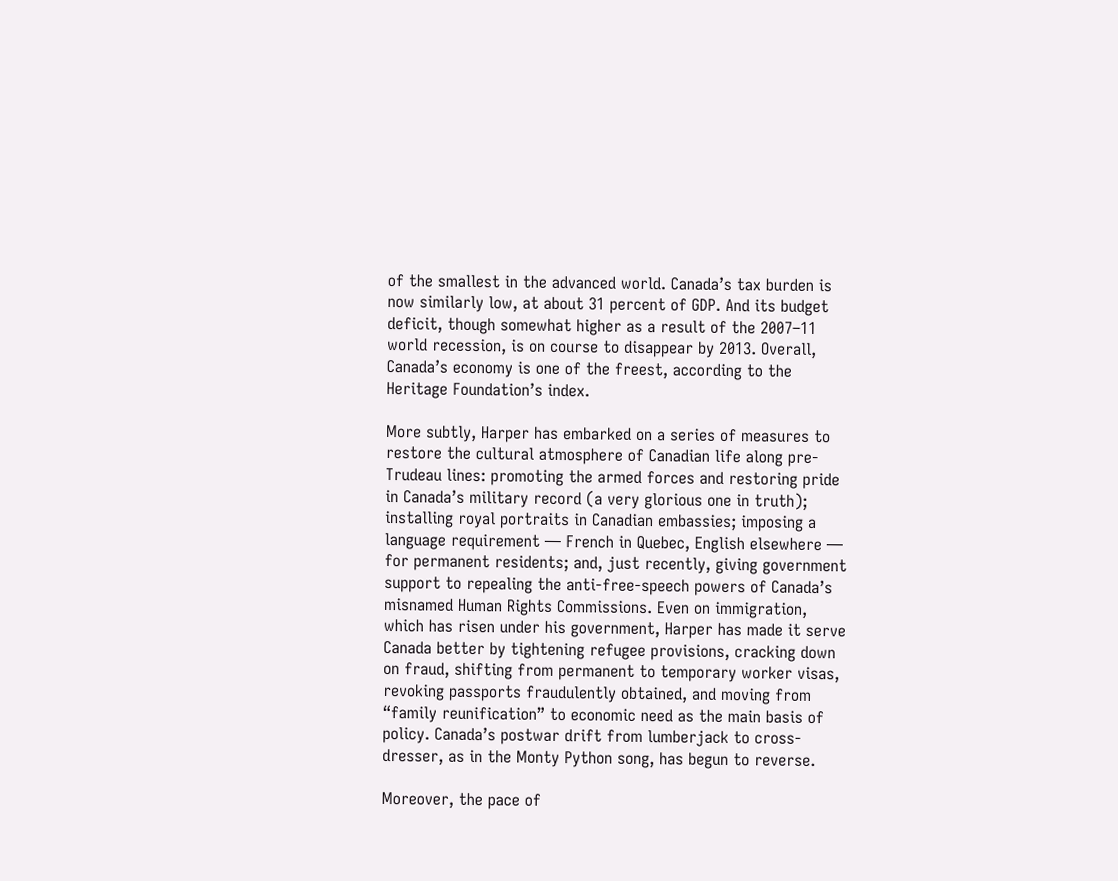of the smallest in the advanced world. Canada’s tax burden is now similarly low, at about 31 percent of GDP. And its budget deficit, though somewhat higher as a result of the 2007–11 world recession, is on course to disappear by 2013. Overall, Canada’s economy is one of the freest, according to the Heritage Foundation’s index.

More subtly, Harper has embarked on a series of measures to restore the cultural atmosphere of Canadian life along pre-Trudeau lines: promoting the armed forces and restoring pride in Canada’s military record (a very glorious one in truth); installing royal portraits in Canadian embassies; imposing a language requirement — French in Quebec, English elsewhere — for permanent residents; and, just recently, giving government support to repealing the anti-free-speech powers of Canada’s misnamed Human Rights Commissions. Even on immigration, which has risen under his government, Harper has made it serve Canada better by tightening refugee provisions, cracking down on fraud, shifting from permanent to temporary worker visas, revoking passports fraudulently obtained, and moving from “family reunification” to economic need as the main basis of policy. Canada’s postwar drift from lumberjack to cross-dresser, as in the Monty Python song, has begun to reverse.

Moreover, the pace of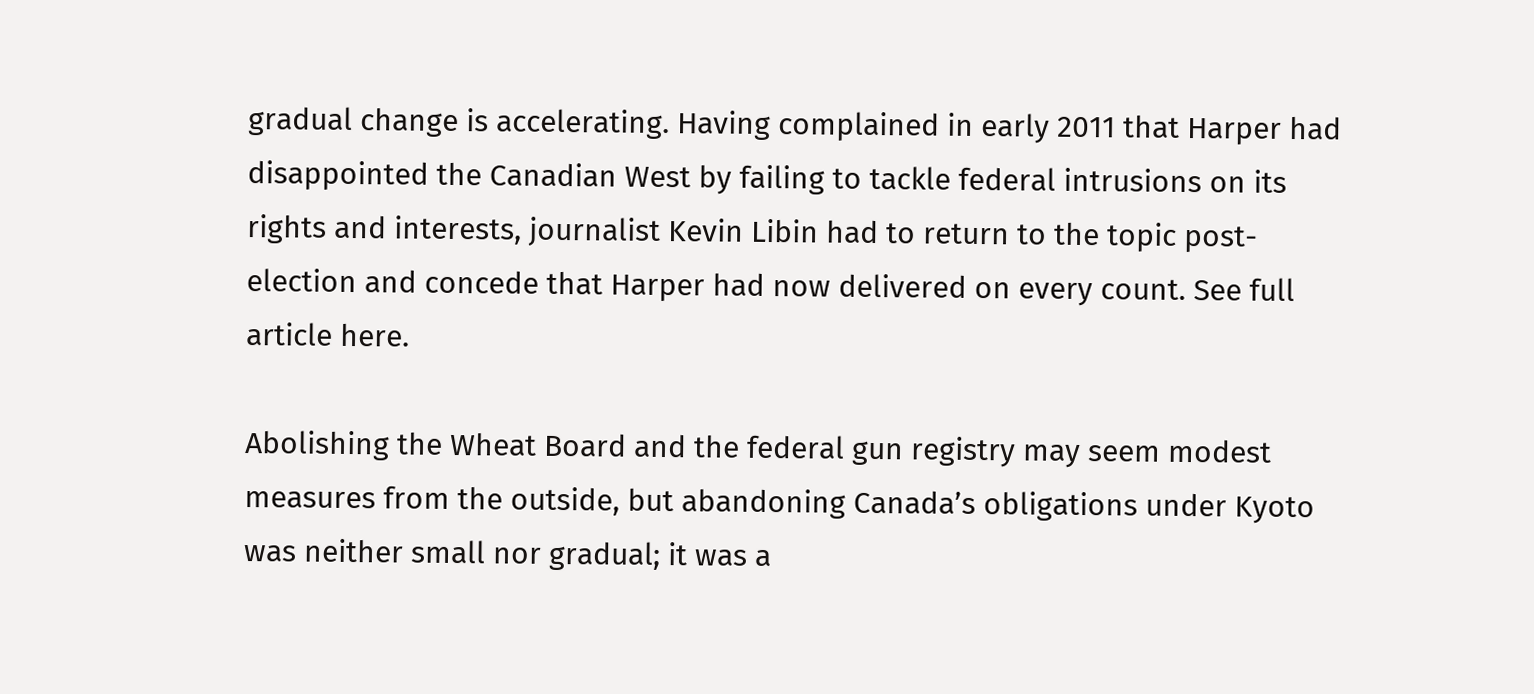gradual change is accelerating. Having complained in early 2011 that Harper had disappointed the Canadian West by failing to tackle federal intrusions on its rights and interests, journalist Kevin Libin had to return to the topic post-election and concede that Harper had now delivered on every count. See full article here.

Abolishing the Wheat Board and the federal gun registry may seem modest measures from the outside, but abandoning Canada’s obligations under Kyoto was neither small nor gradual; it was a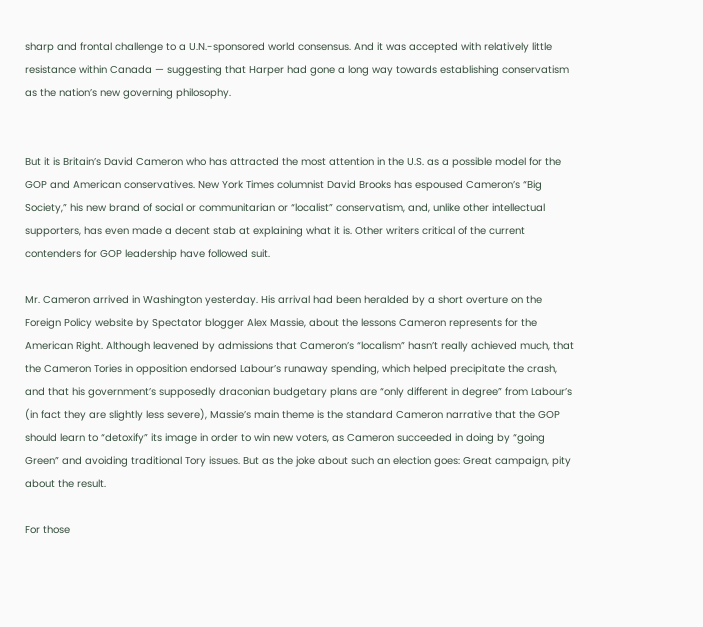sharp and frontal challenge to a U.N.-sponsored world consensus. And it was accepted with relatively little resistance within Canada — suggesting that Harper had gone a long way towards establishing conservatism as the nation’s new governing philosophy.


But it is Britain’s David Cameron who has attracted the most attention in the U.S. as a possible model for the GOP and American conservatives. New York Times columnist David Brooks has espoused Cameron’s “Big Society,” his new brand of social or communitarian or “localist” conservatism, and, unlike other intellectual supporters, has even made a decent stab at explaining what it is. Other writers critical of the current contenders for GOP leadership have followed suit.

Mr. Cameron arrived in Washington yesterday. His arrival had been heralded by a short overture on the Foreign Policy website by Spectator blogger Alex Massie, about the lessons Cameron represents for the American Right. Although leavened by admissions that Cameron’s “localism” hasn’t really achieved much, that the Cameron Tories in opposition endorsed Labour’s runaway spending, which helped precipitate the crash, and that his government’s supposedly draconian budgetary plans are “only different in degree” from Labour’s (in fact they are slightly less severe), Massie’s main theme is the standard Cameron narrative that the GOP should learn to “detoxify” its image in order to win new voters, as Cameron succeeded in doing by “going Green” and avoiding traditional Tory issues. But as the joke about such an election goes: Great campaign, pity about the result.

For those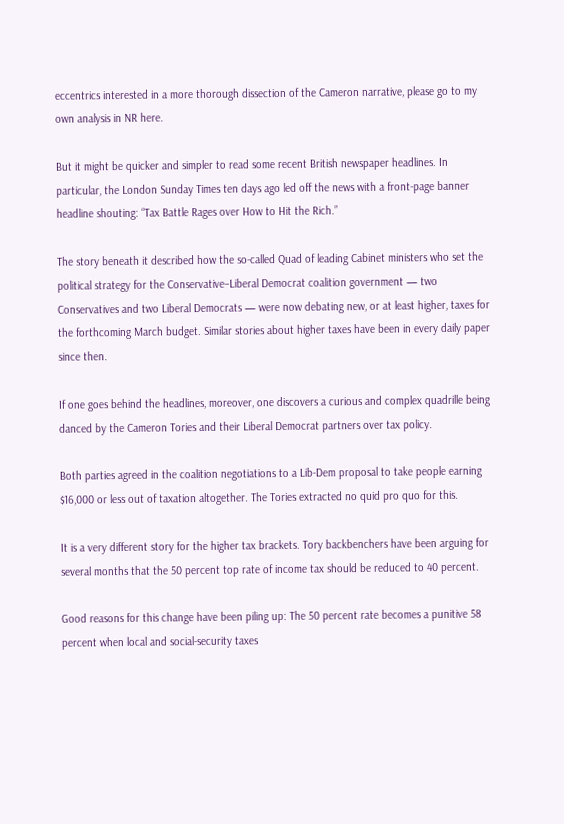eccentrics interested in a more thorough dissection of the Cameron narrative, please go to my own analysis in NR here.

But it might be quicker and simpler to read some recent British newspaper headlines. In particular, the London Sunday Times ten days ago led off the news with a front-page banner headline shouting: “Tax Battle Rages over How to Hit the Rich.”

The story beneath it described how the so-called Quad of leading Cabinet ministers who set the political strategy for the Conservative–Liberal Democrat coalition government — two Conservatives and two Liberal Democrats — were now debating new, or at least higher, taxes for the forthcoming March budget. Similar stories about higher taxes have been in every daily paper since then.

If one goes behind the headlines, moreover, one discovers a curious and complex quadrille being danced by the Cameron Tories and their Liberal Democrat partners over tax policy.

Both parties agreed in the coalition negotiations to a Lib-Dem proposal to take people earning $16,000 or less out of taxation altogether. The Tories extracted no quid pro quo for this.

It is a very different story for the higher tax brackets. Tory backbenchers have been arguing for several months that the 50 percent top rate of income tax should be reduced to 40 percent.

Good reasons for this change have been piling up: The 50 percent rate becomes a punitive 58 percent when local and social-security taxes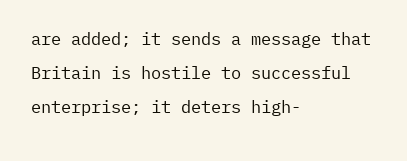are added; it sends a message that Britain is hostile to successful enterprise; it deters high-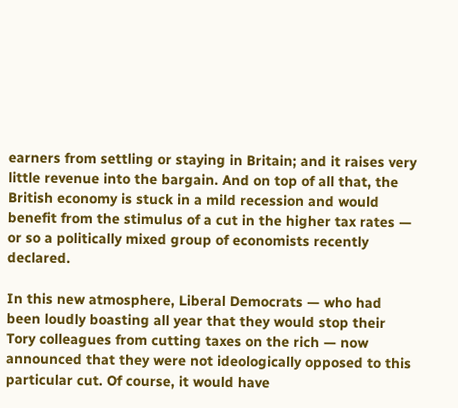earners from settling or staying in Britain; and it raises very little revenue into the bargain. And on top of all that, the British economy is stuck in a mild recession and would benefit from the stimulus of a cut in the higher tax rates — or so a politically mixed group of economists recently declared.

In this new atmosphere, Liberal Democrats — who had been loudly boasting all year that they would stop their Tory colleagues from cutting taxes on the rich — now announced that they were not ideologically opposed to this particular cut. Of course, it would have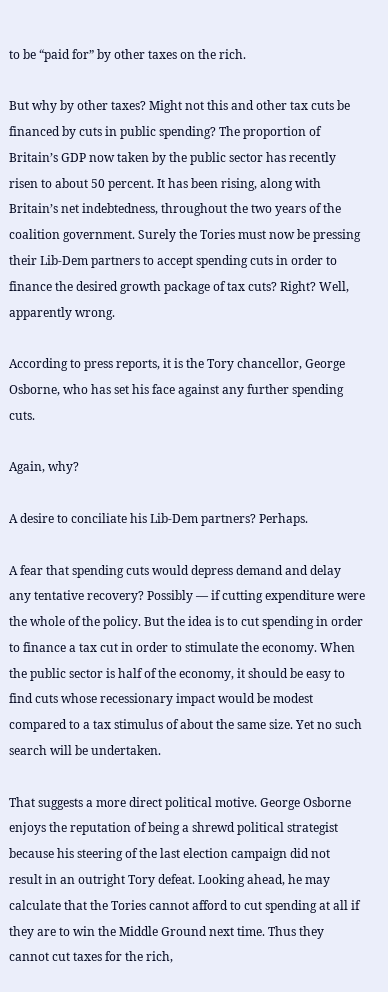to be “paid for” by other taxes on the rich.

But why by other taxes? Might not this and other tax cuts be financed by cuts in public spending? The proportion of Britain’s GDP now taken by the public sector has recently risen to about 50 percent. It has been rising, along with Britain’s net indebtedness, throughout the two years of the coalition government. Surely the Tories must now be pressing their Lib-Dem partners to accept spending cuts in order to finance the desired growth package of tax cuts? Right? Well, apparently wrong.

According to press reports, it is the Tory chancellor, George Osborne, who has set his face against any further spending cuts.

Again, why?

A desire to conciliate his Lib-Dem partners? Perhaps.

A fear that spending cuts would depress demand and delay any tentative recovery? Possibly — if cutting expenditure were the whole of the policy. But the idea is to cut spending in order to finance a tax cut in order to stimulate the economy. When the public sector is half of the economy, it should be easy to find cuts whose recessionary impact would be modest compared to a tax stimulus of about the same size. Yet no such search will be undertaken.

That suggests a more direct political motive. George Osborne enjoys the reputation of being a shrewd political strategist because his steering of the last election campaign did not result in an outright Tory defeat. Looking ahead, he may calculate that the Tories cannot afford to cut spending at all if they are to win the Middle Ground next time. Thus they cannot cut taxes for the rich,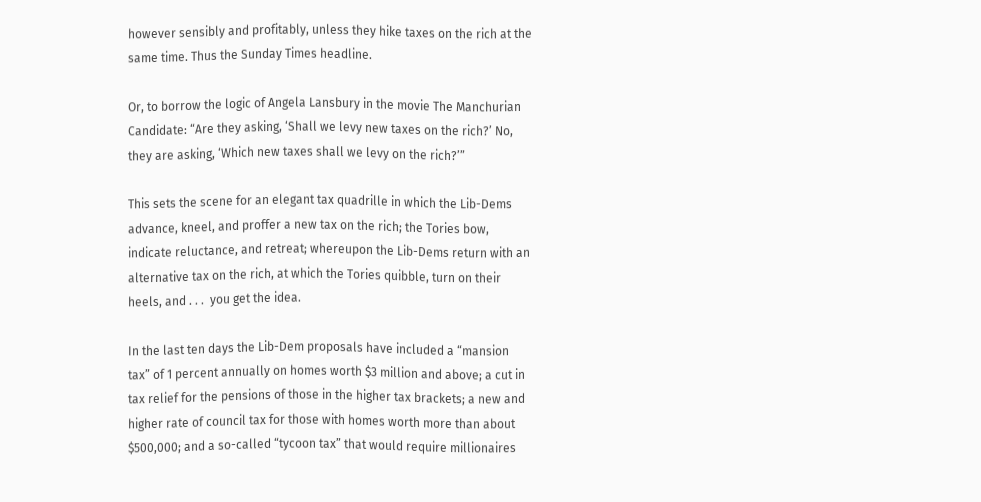however sensibly and profitably, unless they hike taxes on the rich at the same time. Thus the Sunday Times headline.

Or, to borrow the logic of Angela Lansbury in the movie The Manchurian Candidate: “Are they asking, ‘Shall we levy new taxes on the rich?’ No, they are asking, ‘Which new taxes shall we levy on the rich?’”

This sets the scene for an elegant tax quadrille in which the Lib-Dems advance, kneel, and proffer a new tax on the rich; the Tories bow, indicate reluctance, and retreat; whereupon the Lib-Dems return with an alternative tax on the rich, at which the Tories quibble, turn on their heels, and . . .  you get the idea.

In the last ten days the Lib-Dem proposals have included a “mansion tax” of 1 percent annually on homes worth $3 million and above; a cut in tax relief for the pensions of those in the higher tax brackets; a new and higher rate of council tax for those with homes worth more than about $500,000; and a so-called “tycoon tax” that would require millionaires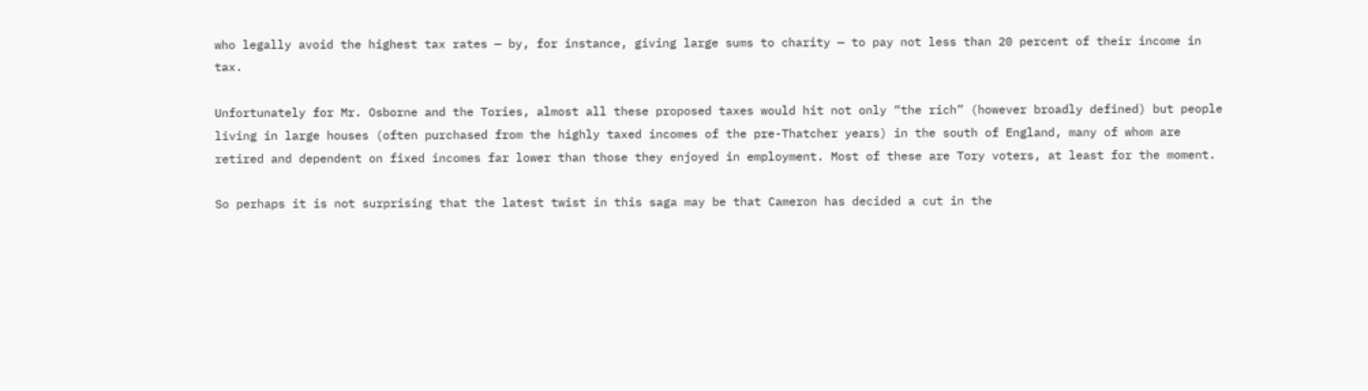who legally avoid the highest tax rates — by, for instance, giving large sums to charity — to pay not less than 20 percent of their income in tax.

Unfortunately for Mr. Osborne and the Tories, almost all these proposed taxes would hit not only “the rich” (however broadly defined) but people living in large houses (often purchased from the highly taxed incomes of the pre-Thatcher years) in the south of England, many of whom are retired and dependent on fixed incomes far lower than those they enjoyed in employment. Most of these are Tory voters, at least for the moment.

So perhaps it is not surprising that the latest twist in this saga may be that Cameron has decided a cut in the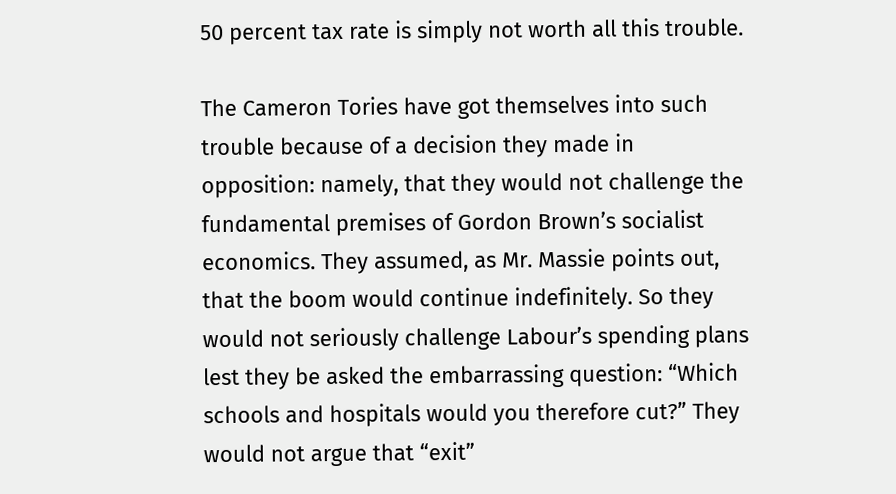50 percent tax rate is simply not worth all this trouble.

The Cameron Tories have got themselves into such trouble because of a decision they made in opposition: namely, that they would not challenge the fundamental premises of Gordon Brown’s socialist economics. They assumed, as Mr. Massie points out, that the boom would continue indefinitely. So they would not seriously challenge Labour’s spending plans lest they be asked the embarrassing question: “Which schools and hospitals would you therefore cut?” They would not argue that “exit”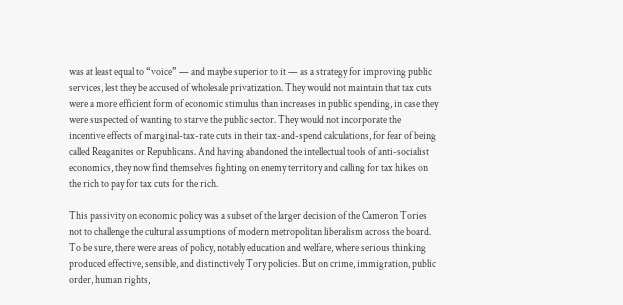was at least equal to “voice” — and maybe superior to it — as a strategy for improving public services, lest they be accused of wholesale privatization. They would not maintain that tax cuts were a more efficient form of economic stimulus than increases in public spending, in case they were suspected of wanting to starve the public sector. They would not incorporate the incentive effects of marginal-tax-rate cuts in their tax-and-spend calculations, for fear of being called Reaganites or Republicans. And having abandoned the intellectual tools of anti-socialist economics, they now find themselves fighting on enemy territory and calling for tax hikes on the rich to pay for tax cuts for the rich.

This passivity on economic policy was a subset of the larger decision of the Cameron Tories not to challenge the cultural assumptions of modern metropolitan liberalism across the board. To be sure, there were areas of policy, notably education and welfare, where serious thinking produced effective, sensible, and distinctively Tory policies. But on crime, immigration, public order, human rights,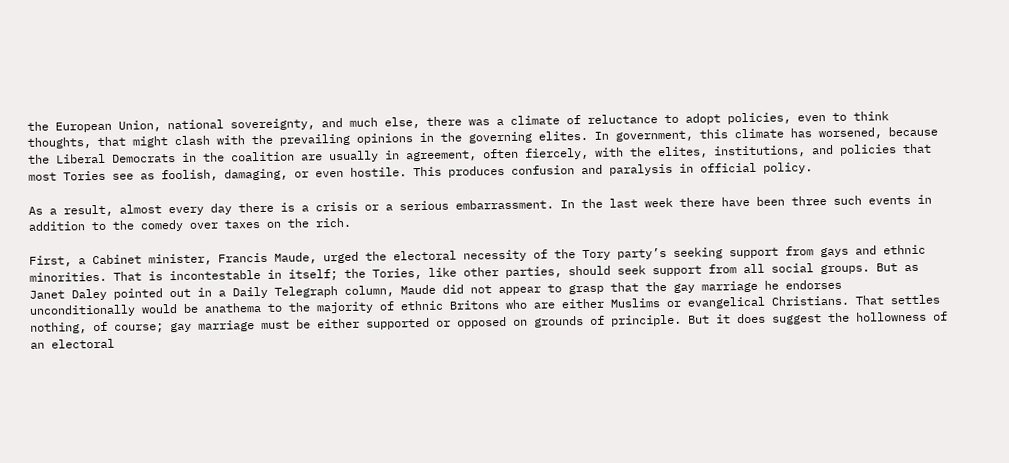the European Union, national sovereignty, and much else, there was a climate of reluctance to adopt policies, even to think thoughts, that might clash with the prevailing opinions in the governing elites. In government, this climate has worsened, because the Liberal Democrats in the coalition are usually in agreement, often fiercely, with the elites, institutions, and policies that most Tories see as foolish, damaging, or even hostile. This produces confusion and paralysis in official policy.

As a result, almost every day there is a crisis or a serious embarrassment. In the last week there have been three such events in addition to the comedy over taxes on the rich.

First, a Cabinet minister, Francis Maude, urged the electoral necessity of the Tory party’s seeking support from gays and ethnic minorities. That is incontestable in itself; the Tories, like other parties, should seek support from all social groups. But as Janet Daley pointed out in a Daily Telegraph column, Maude did not appear to grasp that the gay marriage he endorses unconditionally would be anathema to the majority of ethnic Britons who are either Muslims or evangelical Christians. That settles nothing, of course; gay marriage must be either supported or opposed on grounds of principle. But it does suggest the hollowness of an electoral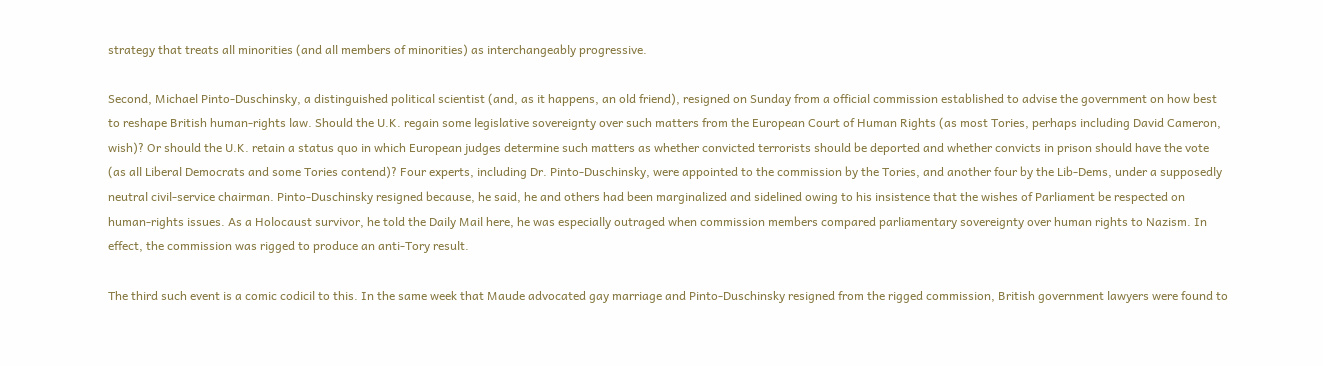strategy that treats all minorities (and all members of minorities) as interchangeably progressive.

Second, Michael Pinto-Duschinsky, a distinguished political scientist (and, as it happens, an old friend), resigned on Sunday from a official commission established to advise the government on how best to reshape British human-rights law. Should the U.K. regain some legislative sovereignty over such matters from the European Court of Human Rights (as most Tories, perhaps including David Cameron, wish)? Or should the U.K. retain a status quo in which European judges determine such matters as whether convicted terrorists should be deported and whether convicts in prison should have the vote (as all Liberal Democrats and some Tories contend)? Four experts, including Dr. Pinto-Duschinsky, were appointed to the commission by the Tories, and another four by the Lib-Dems, under a supposedly neutral civil-service chairman. Pinto-Duschinsky resigned because, he said, he and others had been marginalized and sidelined owing to his insistence that the wishes of Parliament be respected on human-rights issues. As a Holocaust survivor, he told the Daily Mail here, he was especially outraged when commission members compared parliamentary sovereignty over human rights to Nazism. In effect, the commission was rigged to produce an anti-Tory result.

The third such event is a comic codicil to this. In the same week that Maude advocated gay marriage and Pinto-Duschinsky resigned from the rigged commission, British government lawyers were found to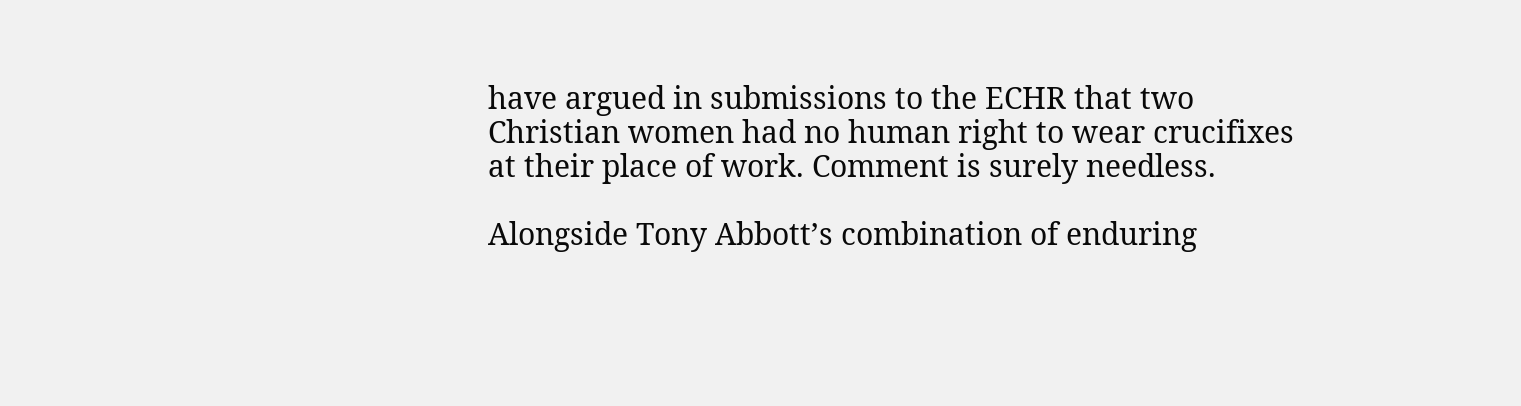have argued in submissions to the ECHR that two Christian women had no human right to wear crucifixes at their place of work. Comment is surely needless.

Alongside Tony Abbott’s combination of enduring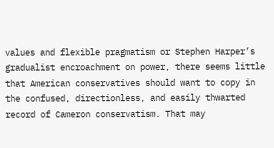values and flexible pragmatism or Stephen Harper’s gradualist encroachment on power, there seems little that American conservatives should want to copy in the confused, directionless, and easily thwarted record of Cameron conservatism. That may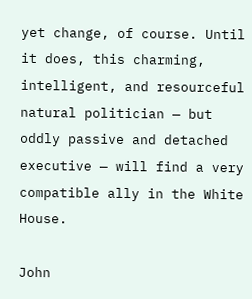yet change, of course. Until it does, this charming, intelligent, and resourceful natural politician — but oddly passive and detached executive — will find a very compatible ally in the White House.

John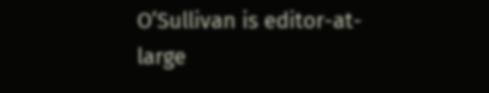O’Sullivan is editor-at-large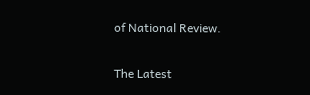of National Review.


The Latest